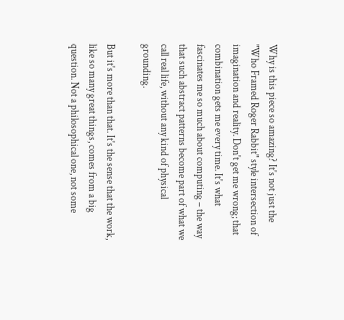Why is this piece so amazing? It's not just the "Who Framed Roger Rabbit" style intersection of imagination and reality. Don't get me wrong; that combination gets me every time. It's what fascinates me so much about computing – the way that such abstract patterns become part of what we call real life, without any kind of physical grounding.

But it's more than that. It's the sense that the work, like so many great things, comes from a big question. Not a philosophical one, not some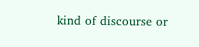kind of discourse or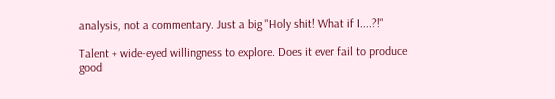analysis, not a commentary. Just a big "Holy shit! What if I....?!"

Talent + wide-eyed willingness to explore. Does it ever fail to produce good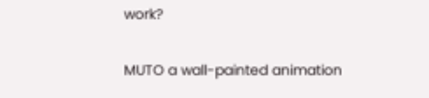work?

MUTO a wall-painted animation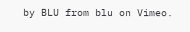by BLU from blu on Vimeo.